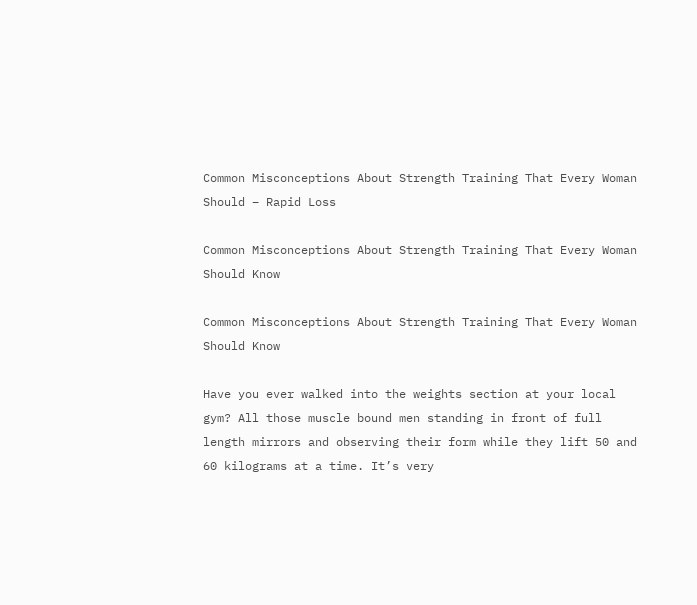Common Misconceptions About Strength Training That Every Woman Should – Rapid Loss

Common Misconceptions About Strength Training That Every Woman Should Know

Common Misconceptions About Strength Training That Every Woman Should Know

Have you ever walked into the weights section at your local gym? All those muscle bound men standing in front of full length mirrors and observing their form while they lift 50 and 60 kilograms at a time. It’s very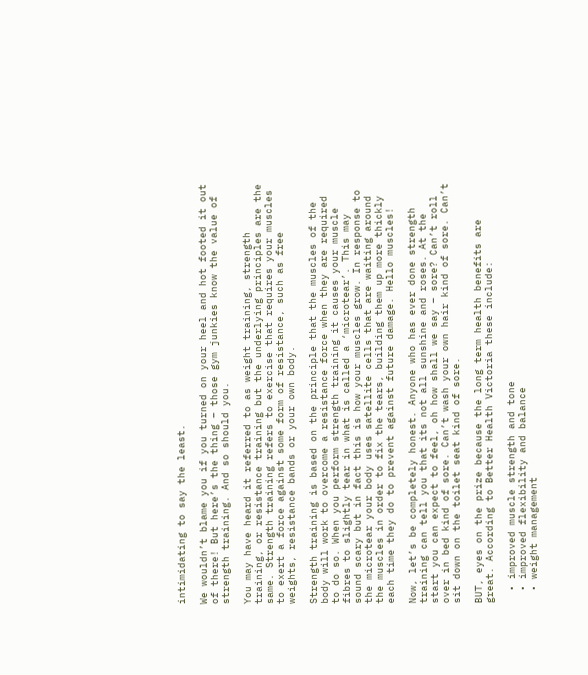intimidating to say the least.

We wouldn’t blame you if you turned on your heel and hot footed it out of there! But here’s the thing – those gym junkies know the value of strength training. And so should you.

You may have heard it referred to as weight training, strength training, or resistance training but the underlying principles are the same. Strength training refers to exercise that requires your muscles to exert a force against some form of resistance, such as free weights, resistance bands or your own body.

Strength training is based on the principle that the muscles of the body will work to overcome a resistance force when they are required to do so. When you perform strength training it causes your muscle fibres to slightly tear in what is called a ‘microtear’. This may sound scary but in fact this is how your muscles grow. In response to the microtear your body uses satellite cells that are waiting around the muscles in order to fix the tears, building them up more thickly each time they do to prevent against future damage. Hello muscles!

Now, let’s be completely honest. Anyone who has ever done strength training can tell you that its not all sunshine and roses. At the start you can expect to feel, oh how shall we say – sore? Can’t roll over in bed kind of sore. Can’t wash your own hair kind of sore. Can’t sit down on the toilet seat kind of sore.

BUT, eyes on the prize because the long term health benefits are great. According to Better Health Victoria these include:

  • improved muscle strength and tone
  • improved flexibility and balance
  • weight management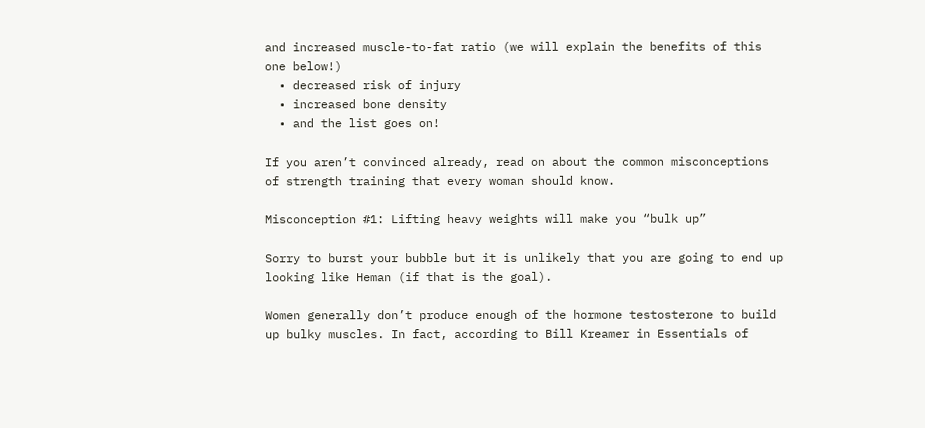and increased muscle-to-fat ratio (we will explain the benefits of this one below!)
  • decreased risk of injury
  • increased bone density
  • and the list goes on!

If you aren’t convinced already, read on about the common misconceptions of strength training that every woman should know.

Misconception #1: Lifting heavy weights will make you “bulk up”

Sorry to burst your bubble but it is unlikely that you are going to end up looking like Heman (if that is the goal).

Women generally don’t produce enough of the hormone testosterone to build up bulky muscles. In fact, according to Bill Kreamer in Essentials of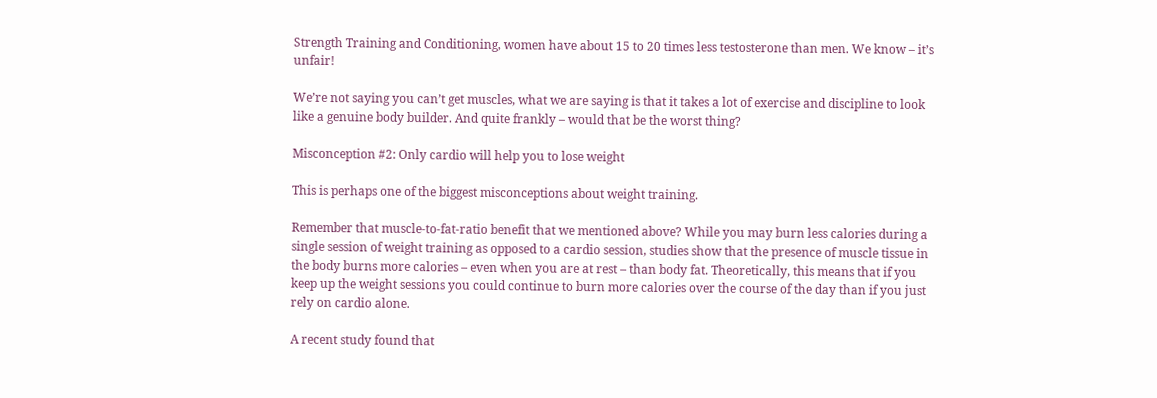Strength Training and Conditioning, women have about 15 to 20 times less testosterone than men. We know – it’s unfair!

We’re not saying you can’t get muscles, what we are saying is that it takes a lot of exercise and discipline to look like a genuine body builder. And quite frankly – would that be the worst thing?

Misconception #2: Only cardio will help you to lose weight

This is perhaps one of the biggest misconceptions about weight training.

Remember that muscle-to-fat-ratio benefit that we mentioned above? While you may burn less calories during a single session of weight training as opposed to a cardio session, studies show that the presence of muscle tissue in the body burns more calories – even when you are at rest – than body fat. Theoretically, this means that if you keep up the weight sessions you could continue to burn more calories over the course of the day than if you just rely on cardio alone.

A recent study found that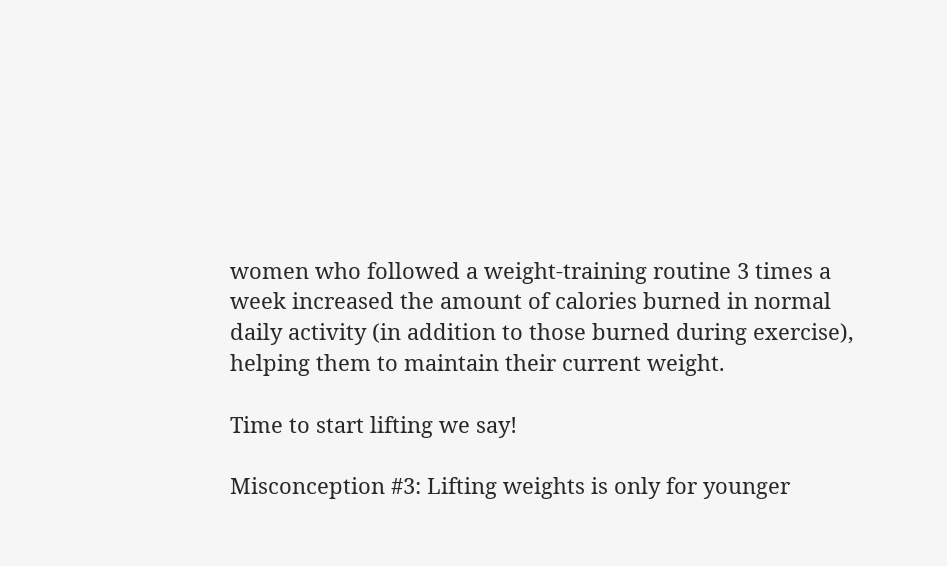women who followed a weight-training routine 3 times a week increased the amount of calories burned in normal daily activity (in addition to those burned during exercise), helping them to maintain their current weight.

Time to start lifting we say!

Misconception #3: Lifting weights is only for younger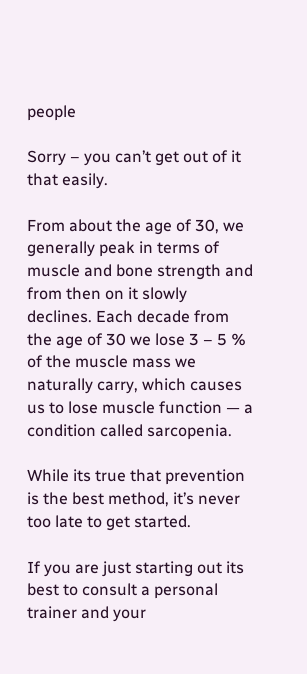people

Sorry – you can’t get out of it that easily.

From about the age of 30, we generally peak in terms of muscle and bone strength and from then on it slowly declines. Each decade from the age of 30 we lose 3 – 5 % of the muscle mass we naturally carry, which causes us to lose muscle function — a condition called sarcopenia.

While its true that prevention is the best method, it’s never too late to get started.

If you are just starting out its best to consult a personal trainer and your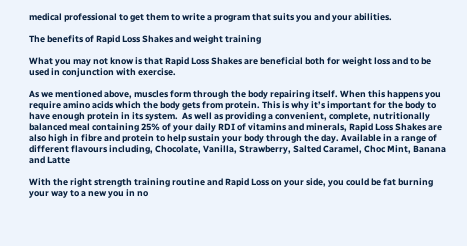medical professional to get them to write a program that suits you and your abilities.

The benefits of Rapid Loss Shakes and weight training

What you may not know is that Rapid Loss Shakes are beneficial both for weight loss and to be used in conjunction with exercise.

As we mentioned above, muscles form through the body repairing itself. When this happens you require amino acids which the body gets from protein. This is why it’s important for the body to have enough protein in its system.  As well as providing a convenient, complete, nutritionally balanced meal containing 25% of your daily RDI of vitamins and minerals, Rapid Loss Shakes are also high in fibre and protein to help sustain your body through the day. Available in a range of different flavours including, Chocolate, Vanilla, Strawberry, Salted Caramel, Choc Mint, Banana and Latte

With the right strength training routine and Rapid Loss on your side, you could be fat burning your way to a new you in no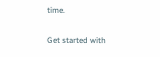time.

Get started with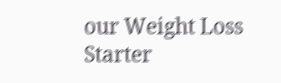our Weight Loss Starter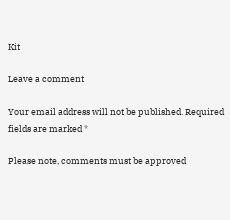Kit

Leave a comment

Your email address will not be published. Required fields are marked *

Please note, comments must be approved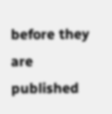before they are published